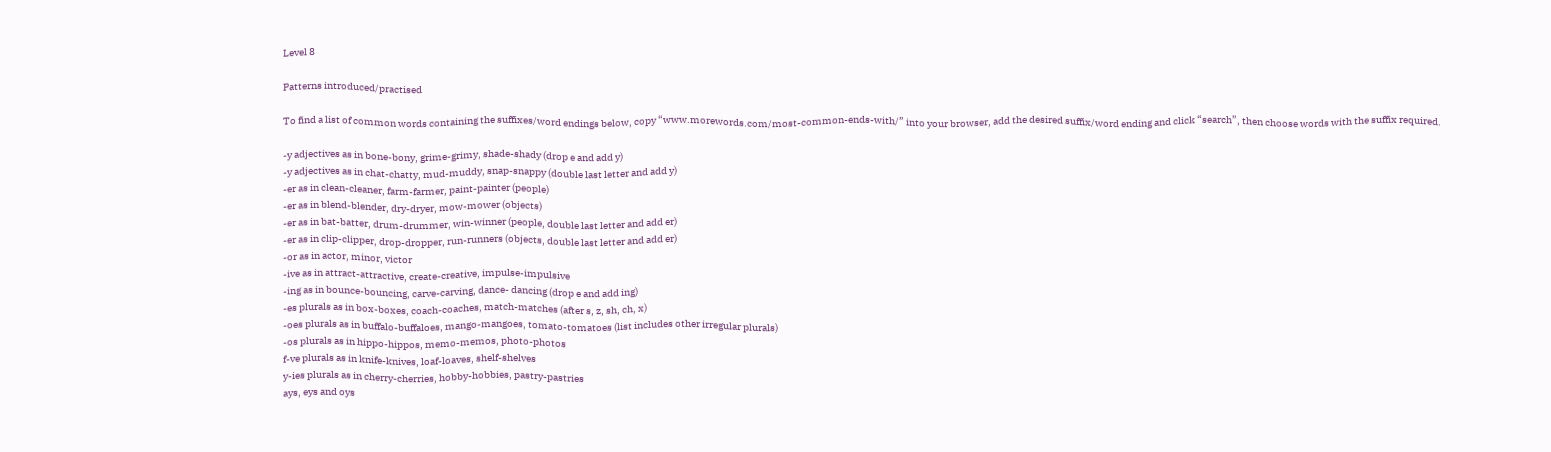Level 8

Patterns introduced/practised

To find a list of common words containing the suffixes/word endings below, copy “www.morewords.com/most-common-ends-with/” into your browser, add the desired suffix/word ending and click “search”, then choose words with the suffix required.

-y adjectives as in bone-bony, grime-grimy, shade-shady (drop e and add y)
-y adjectives as in chat-chatty, mud-muddy, snap-snappy (double last letter and add y)
-er as in clean-cleaner, farm-farmer, paint-painter (people)
-er as in blend-blender, dry-dryer, mow-mower (objects)
-er as in bat-batter, drum-drummer, win-winner (people, double last letter and add er)
-er as in clip-clipper, drop-dropper, run-runners (objects, double last letter and add er)
-or as in actor, minor, victor
-ive as in attract-attractive, create-creative, impulse-impulsive
-ing as in bounce-bouncing, carve-carving, dance- dancing (drop e and add ing)
-es plurals as in box-boxes, coach-coaches, match-matches (after s, z, sh, ch, x)
-oes plurals as in buffalo-buffaloes, mango-mangoes, tomato-tomatoes (list includes other irregular plurals)
-os plurals as in hippo-hippos, memo-memos, photo-photos
f-ve plurals as in knife-knives, loaf-loaves, shelf-shelves
y-ies plurals as in cherry-cherries, hobby-hobbies, pastry-pastries
ays, eys and oys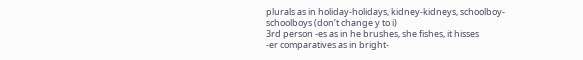plurals as in holiday-holidays, kidney-kidneys, schoolboy-schoolboys (don’t change y to i)
3rd person -es as in he brushes, she fishes, it hisses
-er comparatives as in bright-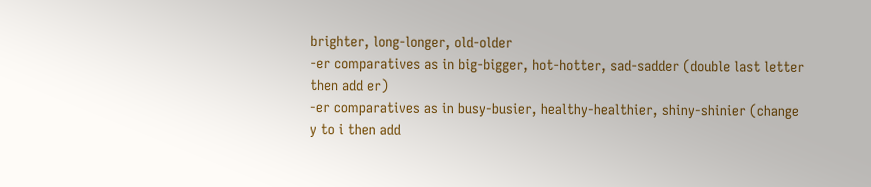brighter, long-longer, old-older
-er comparatives as in big-bigger, hot-hotter, sad-sadder (double last letter then add er)
-er comparatives as in busy-busier, healthy-healthier, shiny-shinier (change y to i then add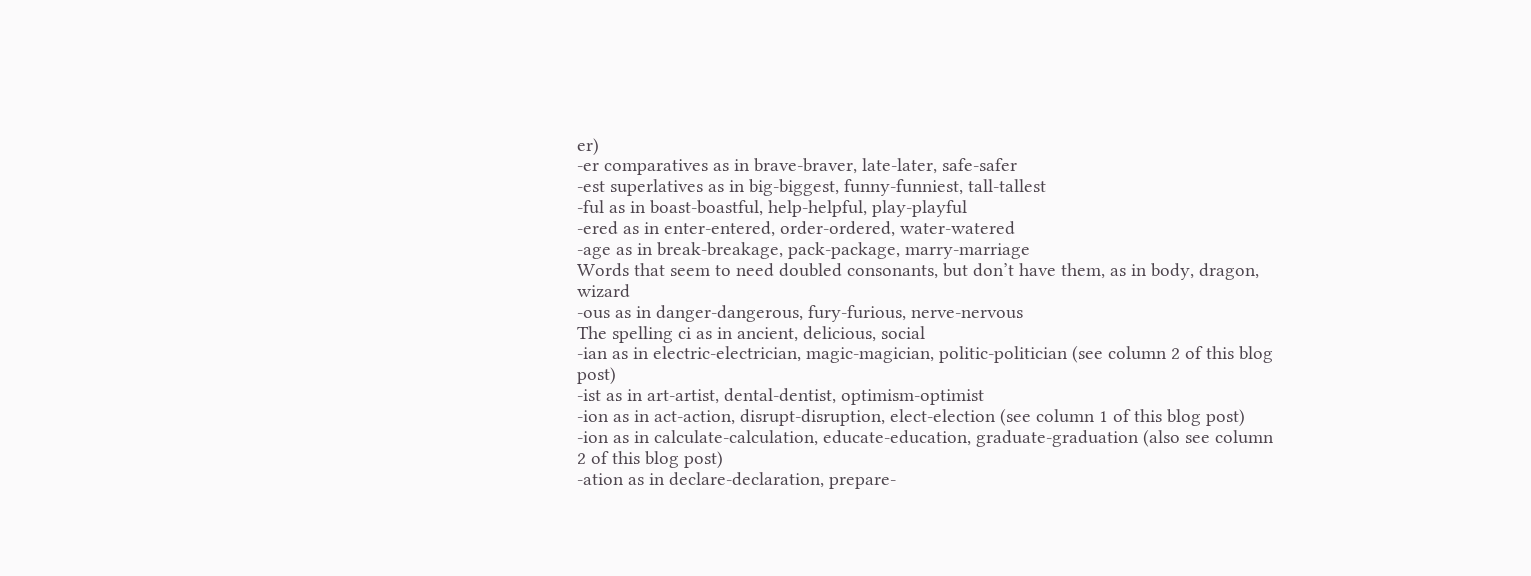er)
-er comparatives as in brave-braver, late-later, safe-safer
-est superlatives as in big-biggest, funny-funniest, tall-tallest
-ful as in boast-boastful, help-helpful, play-playful
-ered as in enter-entered, order-ordered, water-watered
-age as in break-breakage, pack-package, marry-marriage
Words that seem to need doubled consonants, but don’t have them, as in body, dragon, wizard
-ous as in danger-dangerous, fury-furious, nerve-nervous
The spelling ci as in ancient, delicious, social
-ian as in electric-electrician, magic-magician, politic-politician (see column 2 of this blog post)
-ist as in art-artist, dental-dentist, optimism-optimist
-ion as in act-action, disrupt-disruption, elect-election (see column 1 of this blog post)
-ion as in calculate-calculation, educate-education, graduate-graduation (also see column 2 of this blog post)
-ation as in declare-declaration, prepare-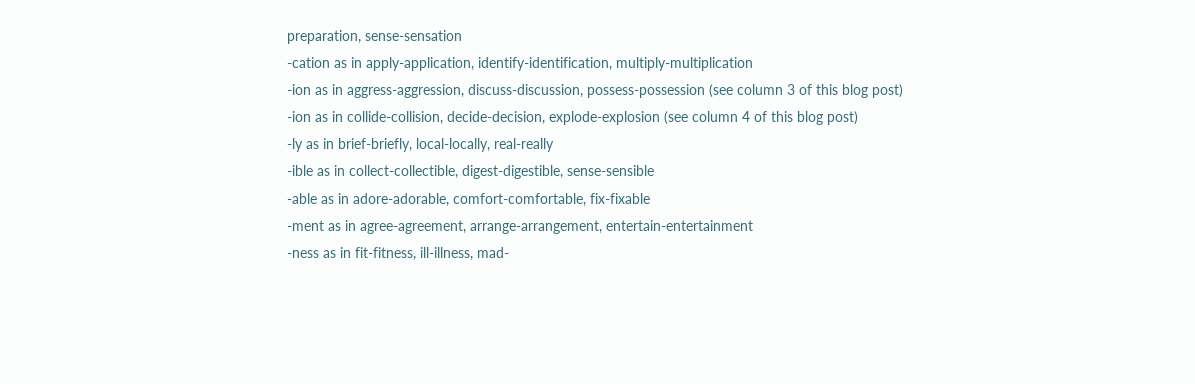preparation, sense-sensation
-cation as in apply-application, identify-identification, multiply-multiplication
-ion as in aggress-aggression, discuss-discussion, possess-possession (see column 3 of this blog post)
-ion as in collide-collision, decide-decision, explode-explosion (see column 4 of this blog post)
-ly as in brief-briefly, local-locally, real-really
-ible as in collect-collectible, digest-digestible, sense-sensible
-able as in adore-adorable, comfort-comfortable, fix-fixable
-ment as in agree-agreement, arrange-arrangement, entertain-entertainment
-ness as in fit-fitness, ill-illness, mad-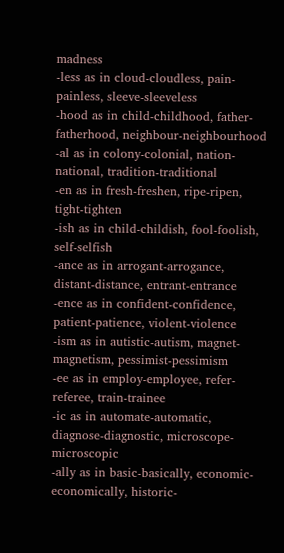madness
-less as in cloud-cloudless, pain-painless, sleeve-sleeveless
-hood as in child-childhood, father-fatherhood, neighbour-neighbourhood
-al as in colony-colonial, nation-national, tradition-traditional
-en as in fresh-freshen, ripe-ripen, tight-tighten
-ish as in child-childish, fool-foolish, self-selfish
-ance as in arrogant-arrogance, distant-distance, entrant-entrance
-ence as in confident-confidence, patient-patience, violent-violence
-ism as in autistic-autism, magnet-magnetism, pessimist-pessimism
-ee as in employ-employee, refer-referee, train-trainee
-ic as in automate-automatic, diagnose-diagnostic, microscope-microscopic
-ally as in basic-basically, economic-economically, historic-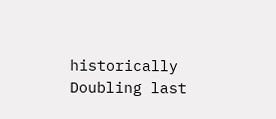historically
Doubling last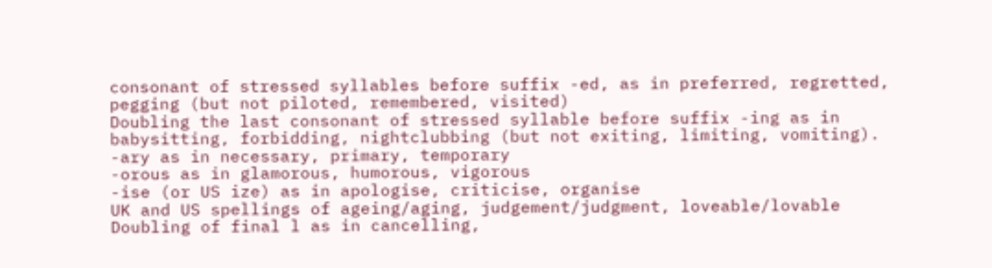consonant of stressed syllables before suffix -ed, as in preferred, regretted, pegging (but not piloted, remembered, visited)
Doubling the last consonant of stressed syllable before suffix -ing as in babysitting, forbidding, nightclubbing (but not exiting, limiting, vomiting).
-ary as in necessary, primary, temporary
-orous as in glamorous, humorous, vigorous
-ise (or US ize) as in apologise, criticise, organise
UK and US spellings of ageing/aging, judgement/judgment, loveable/lovable
Doubling of final l as in cancelling,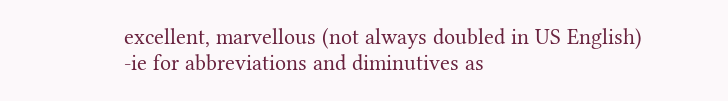excellent, marvellous (not always doubled in US English)
-ie for abbreviations and diminutives as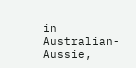in Australian-Aussie,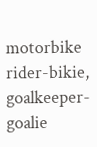motorbike rider-bikie, goalkeeper-goalie